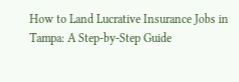How to Land Lucrative Insurance Jobs in Tampa: A Step-by-Step Guide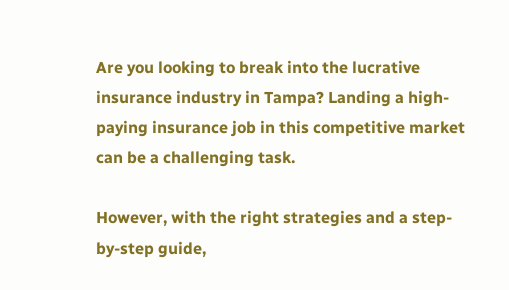Are you looking to break into the lucrative insurance industry in Tampa? Landing a high-paying insurance job in this competitive market can be a challenging task.

However, with the right strategies and a step-by-step guide,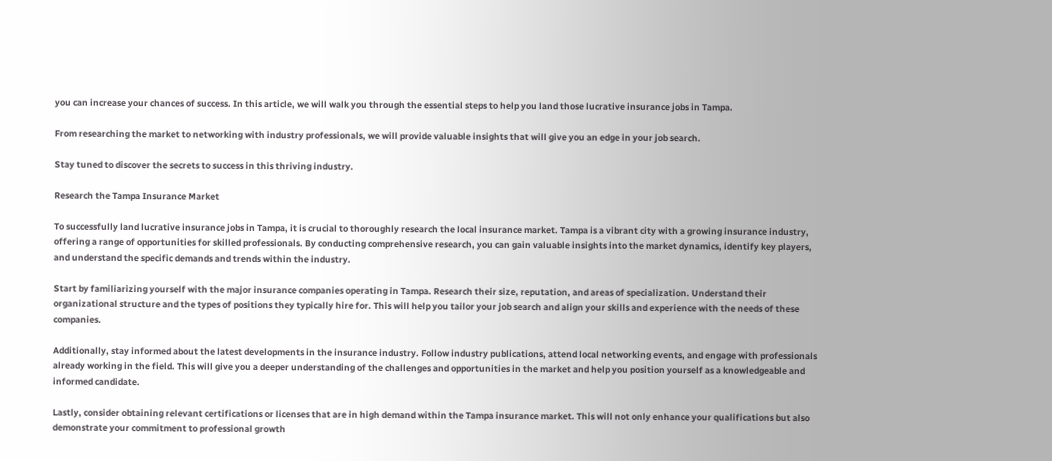you can increase your chances of success. In this article, we will walk you through the essential steps to help you land those lucrative insurance jobs in Tampa.

From researching the market to networking with industry professionals, we will provide valuable insights that will give you an edge in your job search.

Stay tuned to discover the secrets to success in this thriving industry.

Research the Tampa Insurance Market

To successfully land lucrative insurance jobs in Tampa, it is crucial to thoroughly research the local insurance market. Tampa is a vibrant city with a growing insurance industry, offering a range of opportunities for skilled professionals. By conducting comprehensive research, you can gain valuable insights into the market dynamics, identify key players, and understand the specific demands and trends within the industry.

Start by familiarizing yourself with the major insurance companies operating in Tampa. Research their size, reputation, and areas of specialization. Understand their organizational structure and the types of positions they typically hire for. This will help you tailor your job search and align your skills and experience with the needs of these companies.

Additionally, stay informed about the latest developments in the insurance industry. Follow industry publications, attend local networking events, and engage with professionals already working in the field. This will give you a deeper understanding of the challenges and opportunities in the market and help you position yourself as a knowledgeable and informed candidate.

Lastly, consider obtaining relevant certifications or licenses that are in high demand within the Tampa insurance market. This will not only enhance your qualifications but also demonstrate your commitment to professional growth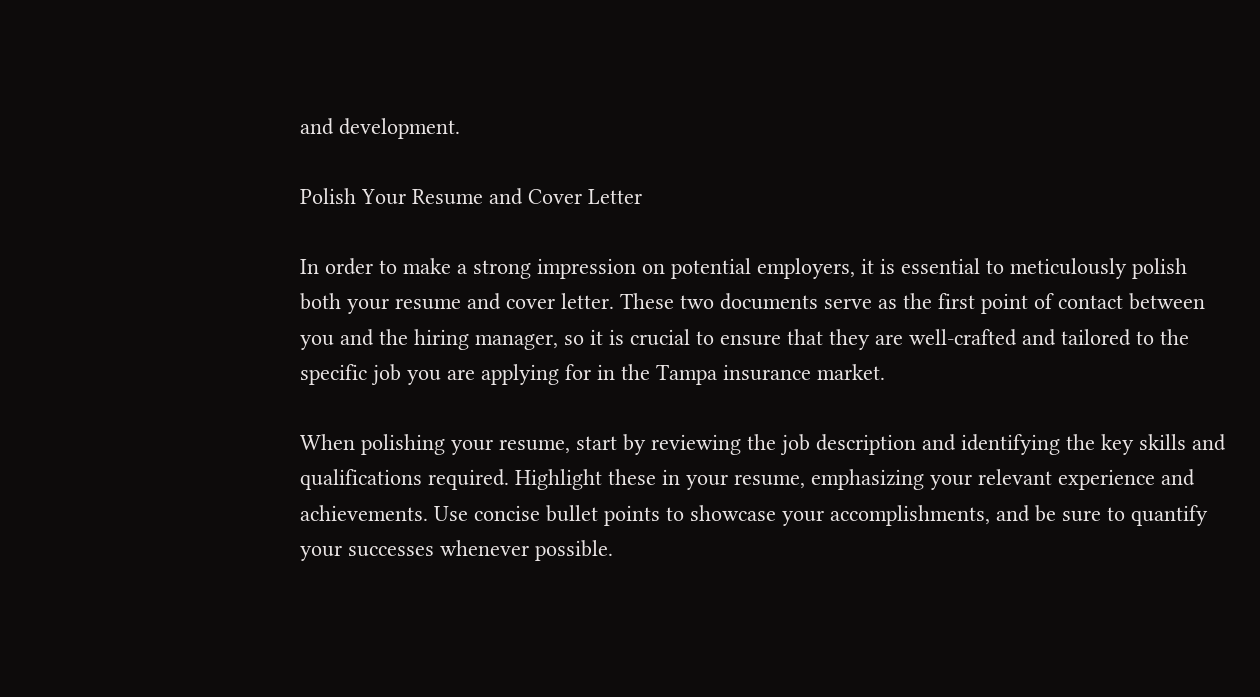and development.

Polish Your Resume and Cover Letter

In order to make a strong impression on potential employers, it is essential to meticulously polish both your resume and cover letter. These two documents serve as the first point of contact between you and the hiring manager, so it is crucial to ensure that they are well-crafted and tailored to the specific job you are applying for in the Tampa insurance market.

When polishing your resume, start by reviewing the job description and identifying the key skills and qualifications required. Highlight these in your resume, emphasizing your relevant experience and achievements. Use concise bullet points to showcase your accomplishments, and be sure to quantify your successes whenever possible.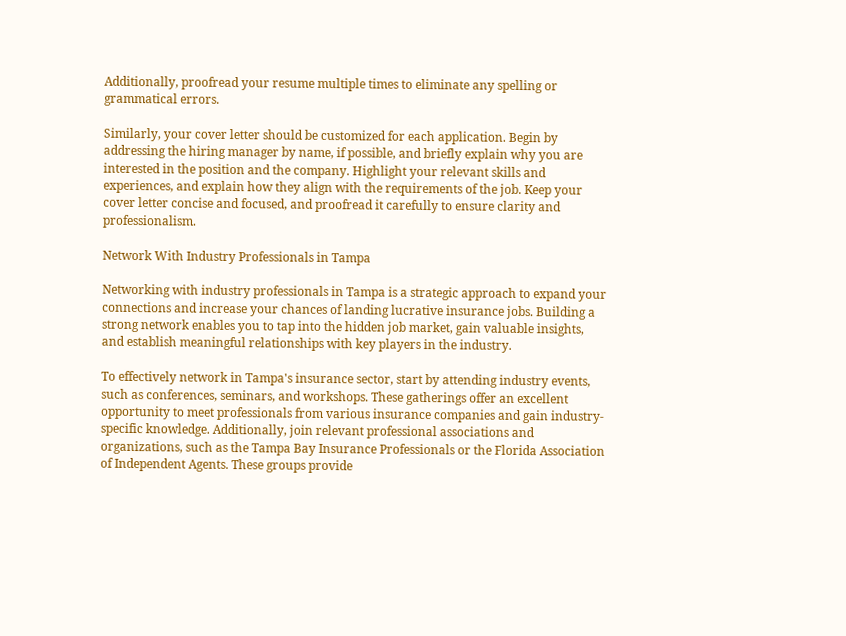Additionally, proofread your resume multiple times to eliminate any spelling or grammatical errors.

Similarly, your cover letter should be customized for each application. Begin by addressing the hiring manager by name, if possible, and briefly explain why you are interested in the position and the company. Highlight your relevant skills and experiences, and explain how they align with the requirements of the job. Keep your cover letter concise and focused, and proofread it carefully to ensure clarity and professionalism.

Network With Industry Professionals in Tampa

Networking with industry professionals in Tampa is a strategic approach to expand your connections and increase your chances of landing lucrative insurance jobs. Building a strong network enables you to tap into the hidden job market, gain valuable insights, and establish meaningful relationships with key players in the industry.

To effectively network in Tampa's insurance sector, start by attending industry events, such as conferences, seminars, and workshops. These gatherings offer an excellent opportunity to meet professionals from various insurance companies and gain industry-specific knowledge. Additionally, join relevant professional associations and organizations, such as the Tampa Bay Insurance Professionals or the Florida Association of Independent Agents. These groups provide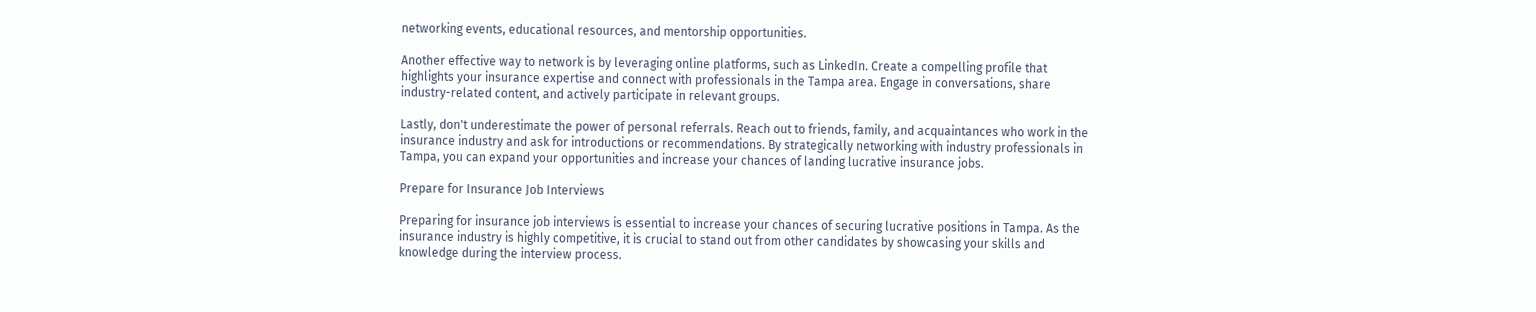networking events, educational resources, and mentorship opportunities.

Another effective way to network is by leveraging online platforms, such as LinkedIn. Create a compelling profile that highlights your insurance expertise and connect with professionals in the Tampa area. Engage in conversations, share industry-related content, and actively participate in relevant groups.

Lastly, don't underestimate the power of personal referrals. Reach out to friends, family, and acquaintances who work in the insurance industry and ask for introductions or recommendations. By strategically networking with industry professionals in Tampa, you can expand your opportunities and increase your chances of landing lucrative insurance jobs.

Prepare for Insurance Job Interviews

Preparing for insurance job interviews is essential to increase your chances of securing lucrative positions in Tampa. As the insurance industry is highly competitive, it is crucial to stand out from other candidates by showcasing your skills and knowledge during the interview process.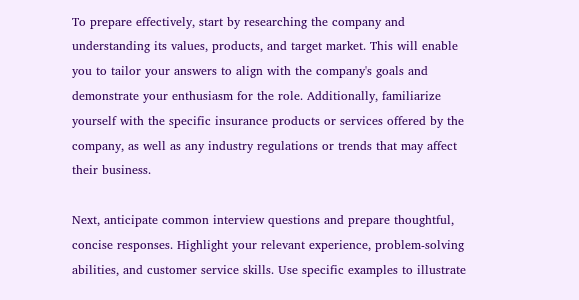To prepare effectively, start by researching the company and understanding its values, products, and target market. This will enable you to tailor your answers to align with the company's goals and demonstrate your enthusiasm for the role. Additionally, familiarize yourself with the specific insurance products or services offered by the company, as well as any industry regulations or trends that may affect their business.

Next, anticipate common interview questions and prepare thoughtful, concise responses. Highlight your relevant experience, problem-solving abilities, and customer service skills. Use specific examples to illustrate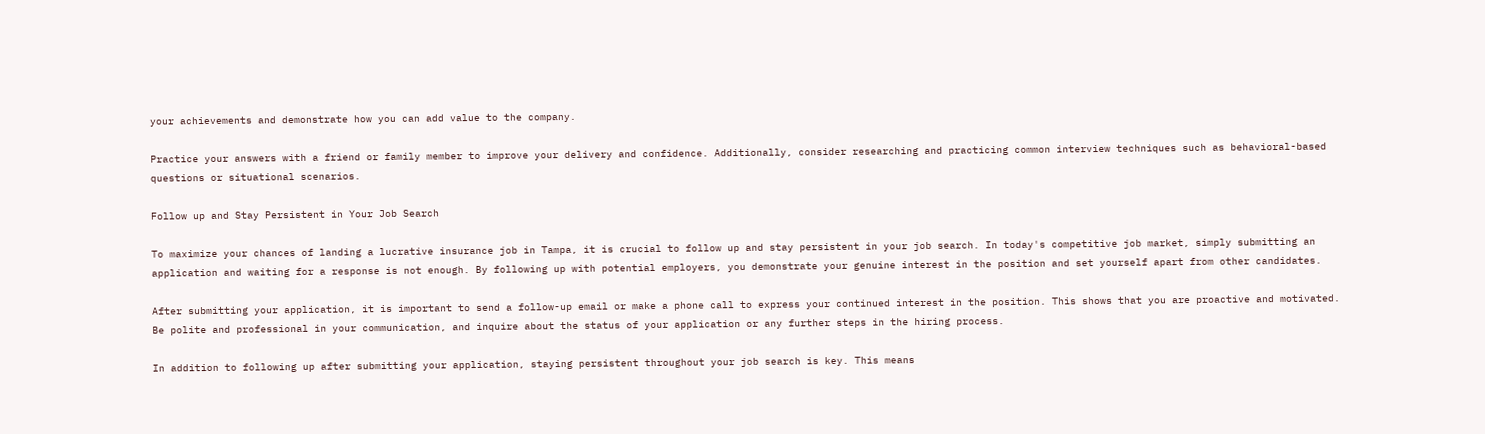your achievements and demonstrate how you can add value to the company.

Practice your answers with a friend or family member to improve your delivery and confidence. Additionally, consider researching and practicing common interview techniques such as behavioral-based questions or situational scenarios.

Follow up and Stay Persistent in Your Job Search

To maximize your chances of landing a lucrative insurance job in Tampa, it is crucial to follow up and stay persistent in your job search. In today's competitive job market, simply submitting an application and waiting for a response is not enough. By following up with potential employers, you demonstrate your genuine interest in the position and set yourself apart from other candidates.

After submitting your application, it is important to send a follow-up email or make a phone call to express your continued interest in the position. This shows that you are proactive and motivated. Be polite and professional in your communication, and inquire about the status of your application or any further steps in the hiring process.

In addition to following up after submitting your application, staying persistent throughout your job search is key. This means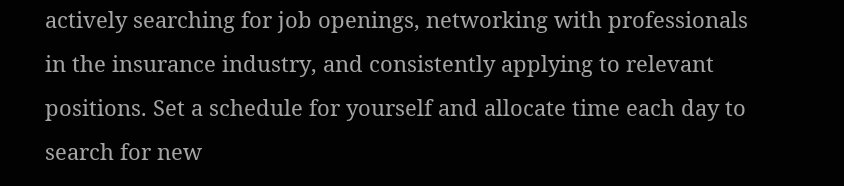actively searching for job openings, networking with professionals in the insurance industry, and consistently applying to relevant positions. Set a schedule for yourself and allocate time each day to search for new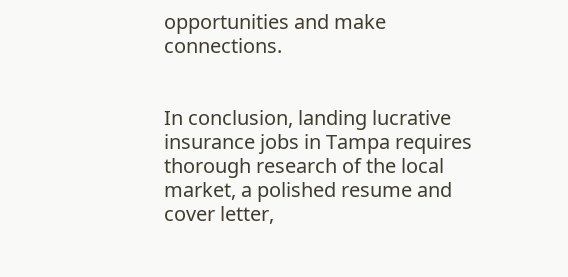opportunities and make connections.


In conclusion, landing lucrative insurance jobs in Tampa requires thorough research of the local market, a polished resume and cover letter,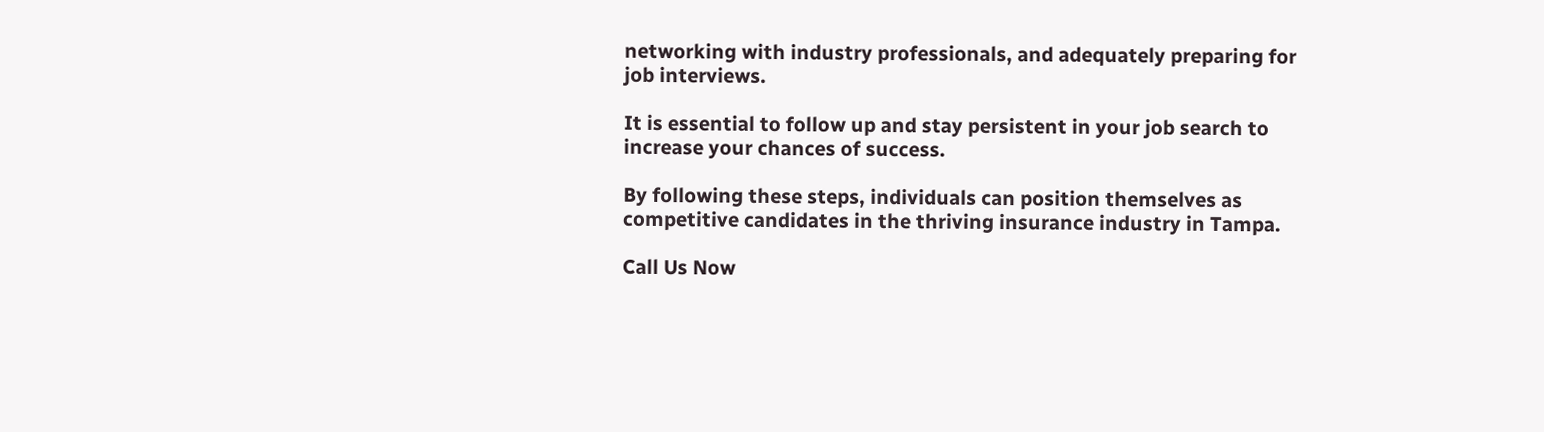networking with industry professionals, and adequately preparing for job interviews.

It is essential to follow up and stay persistent in your job search to increase your chances of success.

By following these steps, individuals can position themselves as competitive candidates in the thriving insurance industry in Tampa.

Call Us Now